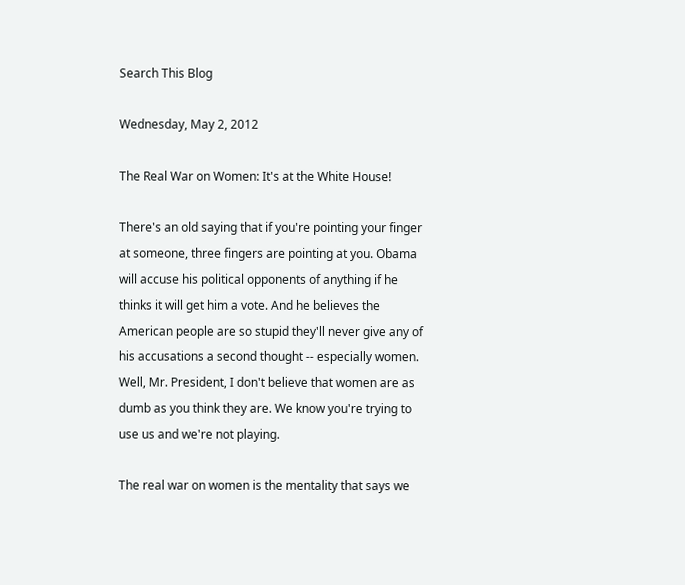Search This Blog

Wednesday, May 2, 2012

The Real War on Women: It's at the White House!

There's an old saying that if you're pointing your finger at someone, three fingers are pointing at you. Obama will accuse his political opponents of anything if he thinks it will get him a vote. And he believes the American people are so stupid they'll never give any of his accusations a second thought -- especially women. Well, Mr. President, I don't believe that women are as dumb as you think they are. We know you're trying to use us and we're not playing.

The real war on women is the mentality that says we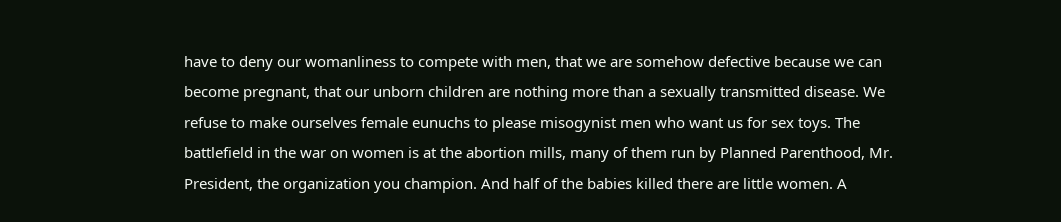have to deny our womanliness to compete with men, that we are somehow defective because we can become pregnant, that our unborn children are nothing more than a sexually transmitted disease. We refuse to make ourselves female eunuchs to please misogynist men who want us for sex toys. The battlefield in the war on women is at the abortion mills, many of them run by Planned Parenthood, Mr. President, the organization you champion. And half of the babies killed there are little women. A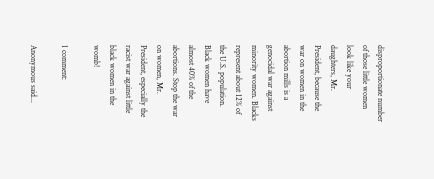disproportionate number of those little women look like your daughters, Mr. President, because the war on women in the abortion mills is a genocidal war against minority women. Blacks represent about 12% of the U.S. population. Black women have almost 40% of the abortions. Stop the war on women, Mr. President, especially the racist war against little black women in the womb!

1 comment:

Anonymous said...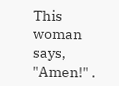This woman says, "Amen!" .